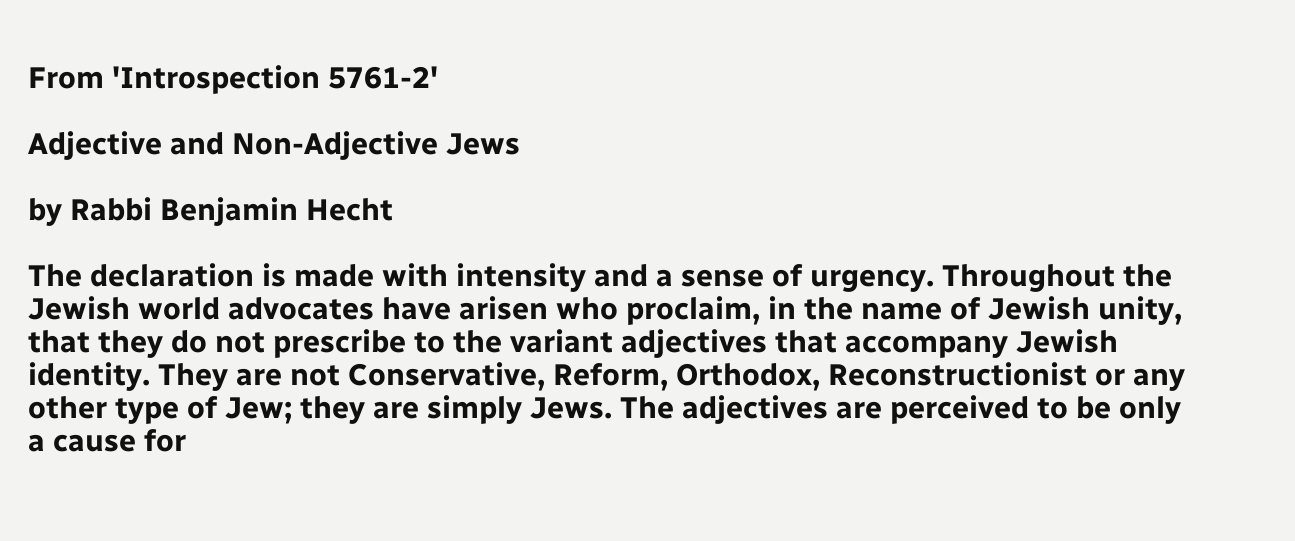From 'Introspection 5761-2'

Adjective and Non-Adjective Jews

by Rabbi Benjamin Hecht

The declaration is made with intensity and a sense of urgency. Throughout the Jewish world advocates have arisen who proclaim, in the name of Jewish unity, that they do not prescribe to the variant adjectives that accompany Jewish identity. They are not Conservative, Reform, Orthodox, Reconstructionist or any other type of Jew; they are simply Jews. The adjectives are perceived to be only a cause for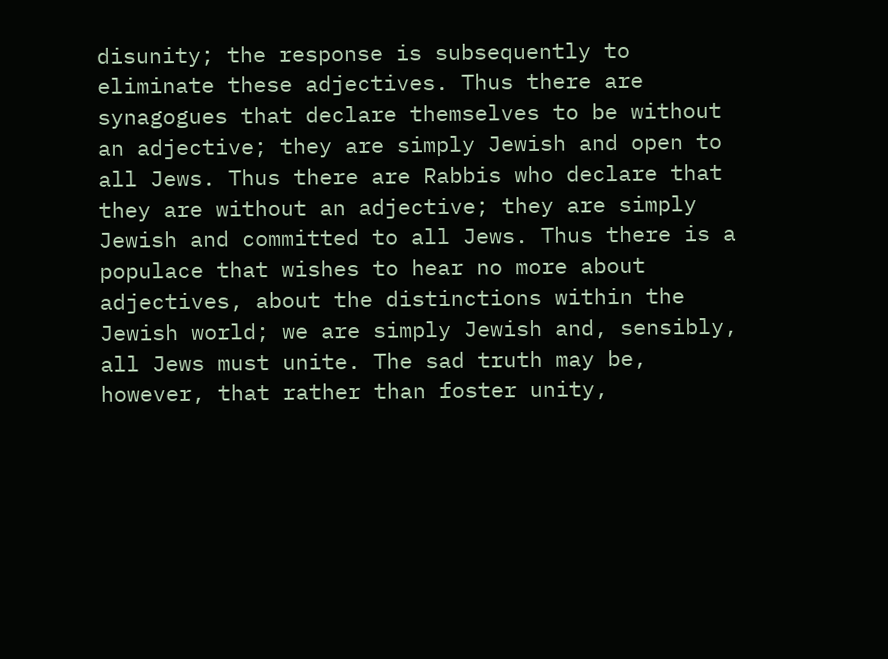disunity; the response is subsequently to eliminate these adjectives. Thus there are synagogues that declare themselves to be without an adjective; they are simply Jewish and open to all Jews. Thus there are Rabbis who declare that they are without an adjective; they are simply Jewish and committed to all Jews. Thus there is a populace that wishes to hear no more about adjectives, about the distinctions within the Jewish world; we are simply Jewish and, sensibly, all Jews must unite. The sad truth may be, however, that rather than foster unity,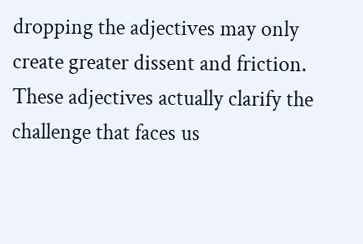dropping the adjectives may only create greater dissent and friction. These adjectives actually clarify the challenge that faces us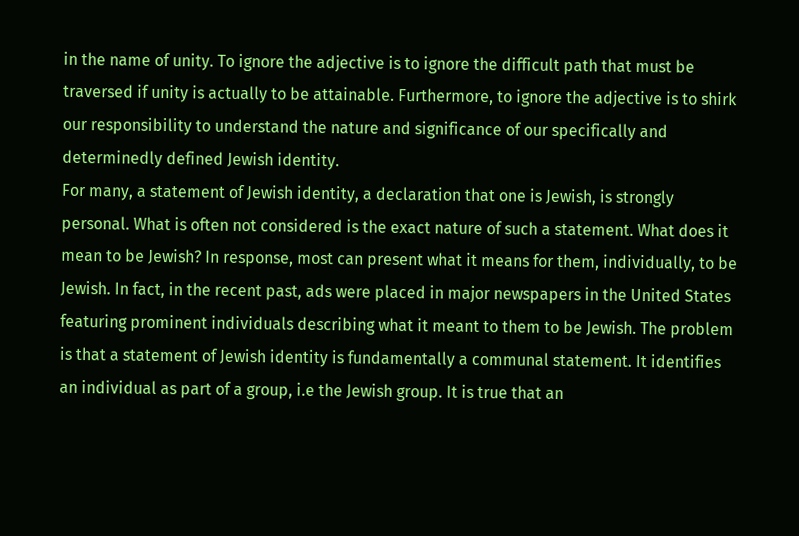in the name of unity. To ignore the adjective is to ignore the difficult path that must be traversed if unity is actually to be attainable. Furthermore, to ignore the adjective is to shirk our responsibility to understand the nature and significance of our specifically and determinedly defined Jewish identity.
For many, a statement of Jewish identity, a declaration that one is Jewish, is strongly personal. What is often not considered is the exact nature of such a statement. What does it mean to be Jewish? In response, most can present what it means for them, individually, to be Jewish. In fact, in the recent past, ads were placed in major newspapers in the United States featuring prominent individuals describing what it meant to them to be Jewish. The problem is that a statement of Jewish identity is fundamentally a communal statement. It identifies an individual as part of a group, i.e the Jewish group. It is true that an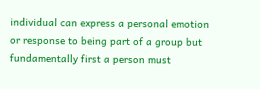individual can express a personal emotion or response to being part of a group but fundamentally first a person must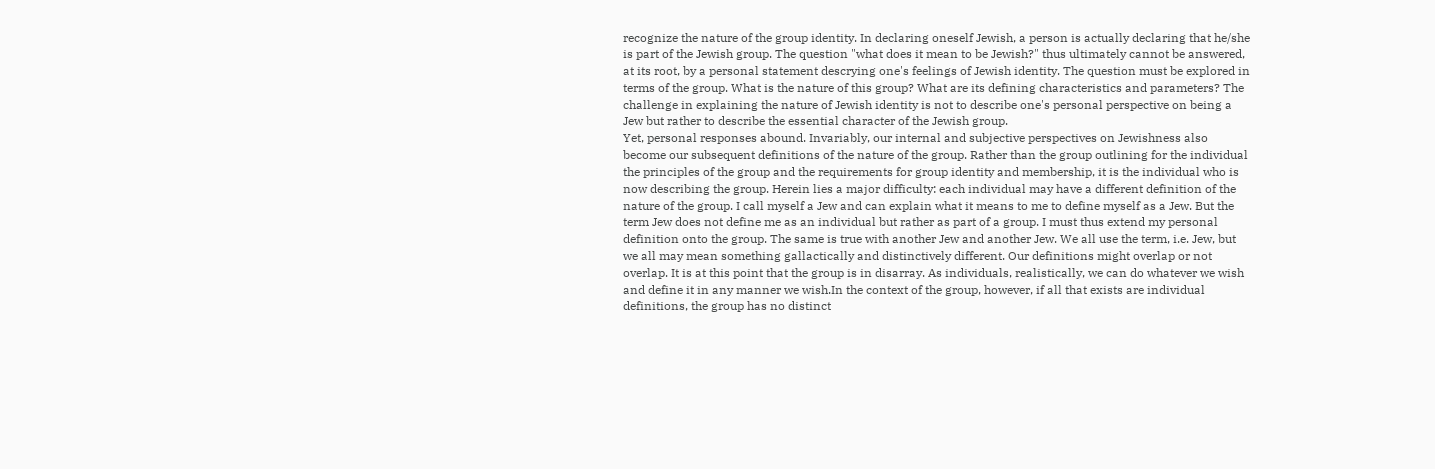recognize the nature of the group identity. In declaring oneself Jewish, a person is actually declaring that he/she is part of the Jewish group. The question "what does it mean to be Jewish?" thus ultimately cannot be answered, at its root, by a personal statement descrying one's feelings of Jewish identity. The question must be explored in terms of the group. What is the nature of this group? What are its defining characteristics and parameters? The challenge in explaining the nature of Jewish identity is not to describe one's personal perspective on being a Jew but rather to describe the essential character of the Jewish group.
Yet, personal responses abound. Invariably, our internal and subjective perspectives on Jewishness also become our subsequent definitions of the nature of the group. Rather than the group outlining for the individual the principles of the group and the requirements for group identity and membership, it is the individual who is now describing the group. Herein lies a major difficulty: each individual may have a different definition of the nature of the group. I call myself a Jew and can explain what it means to me to define myself as a Jew. But the term Jew does not define me as an individual but rather as part of a group. I must thus extend my personal definition onto the group. The same is true with another Jew and another Jew. We all use the term, i.e. Jew, but we all may mean something gallactically and distinctively different. Our definitions might overlap or not overlap. It is at this point that the group is in disarray. As individuals, realistically, we can do whatever we wish and define it in any manner we wish.In the context of the group, however, if all that exists are individual definitions, the group has no distinct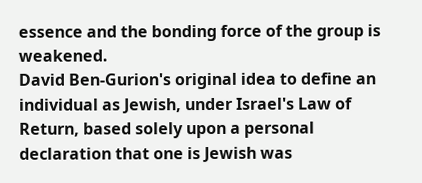essence and the bonding force of the group is weakened.
David Ben-Gurion's original idea to define an individual as Jewish, under Israel's Law of Return, based solely upon a personal declaration that one is Jewish was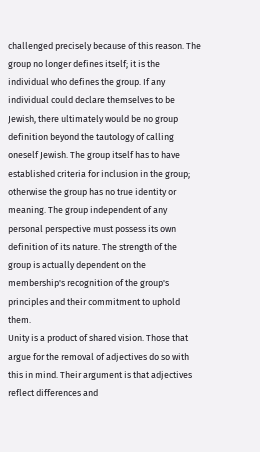challenged precisely because of this reason. The group no longer defines itself; it is the individual who defines the group. If any individual could declare themselves to be Jewish, there ultimately would be no group definition beyond the tautology of calling oneself Jewish. The group itself has to have established criteria for inclusion in the group; otherwise the group has no true identity or meaning. The group independent of any personal perspective must possess its own definition of its nature. The strength of the group is actually dependent on the membership's recognition of the group's principles and their commitment to uphold them.
Unity is a product of shared vision. Those that argue for the removal of adjectives do so with this in mind. Their argument is that adjectives reflect differences and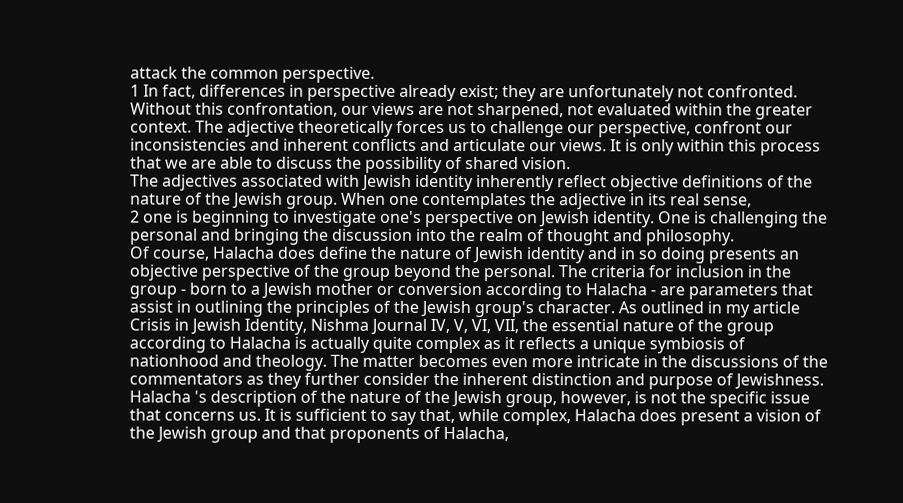attack the common perspective.
1 In fact, differences in perspective already exist; they are unfortunately not confronted. Without this confrontation, our views are not sharpened, not evaluated within the greater context. The adjective theoretically forces us to challenge our perspective, confront our inconsistencies and inherent conflicts and articulate our views. It is only within this process that we are able to discuss the possibility of shared vision.
The adjectives associated with Jewish identity inherently reflect objective definitions of the nature of the Jewish group. When one contemplates the adjective in its real sense,
2 one is beginning to investigate one's perspective on Jewish identity. One is challenging the personal and bringing the discussion into the realm of thought and philosophy.
Of course, Halacha does define the nature of Jewish identity and in so doing presents an objective perspective of the group beyond the personal. The criteria for inclusion in the group - born to a Jewish mother or conversion according to Halacha - are parameters that assist in outlining the principles of the Jewish group's character. As outlined in my article Crisis in Jewish Identity, Nishma Journal IV, V, VI, VII, the essential nature of the group according to Halacha is actually quite complex as it reflects a unique symbiosis of nationhood and theology. The matter becomes even more intricate in the discussions of the commentators as they further consider the inherent distinction and purpose of Jewishness. Halacha 's description of the nature of the Jewish group, however, is not the specific issue that concerns us. It is sufficient to say that, while complex, Halacha does present a vision of the Jewish group and that proponents of Halacha,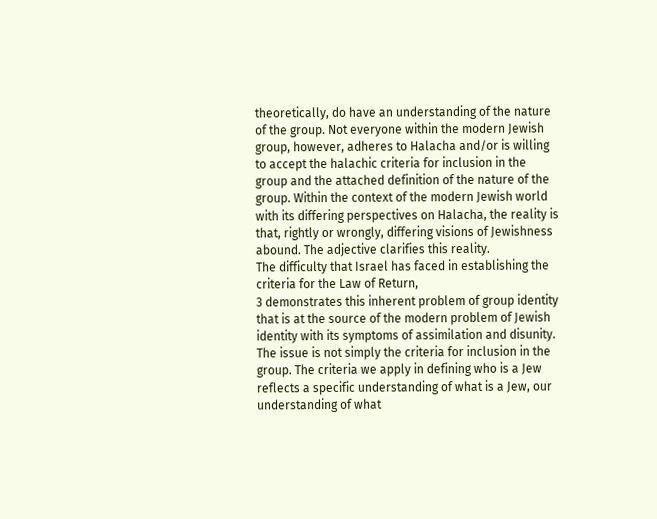theoretically, do have an understanding of the nature of the group. Not everyone within the modern Jewish group, however, adheres to Halacha and/or is willing to accept the halachic criteria for inclusion in the group and the attached definition of the nature of the group. Within the context of the modern Jewish world with its differing perspectives on Halacha, the reality is that, rightly or wrongly, differing visions of Jewishness abound. The adjective clarifies this reality.
The difficulty that Israel has faced in establishing the criteria for the Law of Return,
3 demonstrates this inherent problem of group identity that is at the source of the modern problem of Jewish identity with its symptoms of assimilation and disunity. The issue is not simply the criteria for inclusion in the group. The criteria we apply in defining who is a Jew reflects a specific understanding of what is a Jew, our understanding of what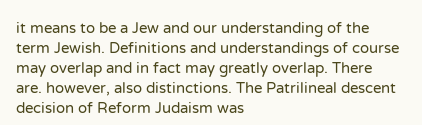it means to be a Jew and our understanding of the term Jewish. Definitions and understandings of course may overlap and in fact may greatly overlap. There are. however, also distinctions. The Patrilineal descent decision of Reform Judaism was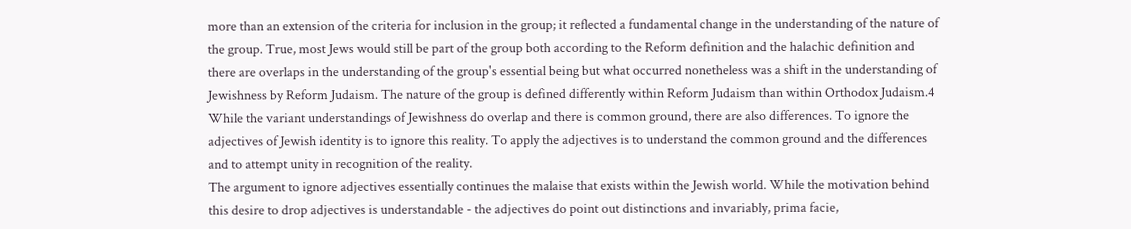more than an extension of the criteria for inclusion in the group; it reflected a fundamental change in the understanding of the nature of the group. True, most Jews would still be part of the group both according to the Reform definition and the halachic definition and there are overlaps in the understanding of the group's essential being but what occurred nonetheless was a shift in the understanding of Jewishness by Reform Judaism. The nature of the group is defined differently within Reform Judaism than within Orthodox Judaism.4 While the variant understandings of Jewishness do overlap and there is common ground, there are also differences. To ignore the adjectives of Jewish identity is to ignore this reality. To apply the adjectives is to understand the common ground and the differences and to attempt unity in recognition of the reality.
The argument to ignore adjectives essentially continues the malaise that exists within the Jewish world. While the motivation behind this desire to drop adjectives is understandable - the adjectives do point out distinctions and invariably, prima facie,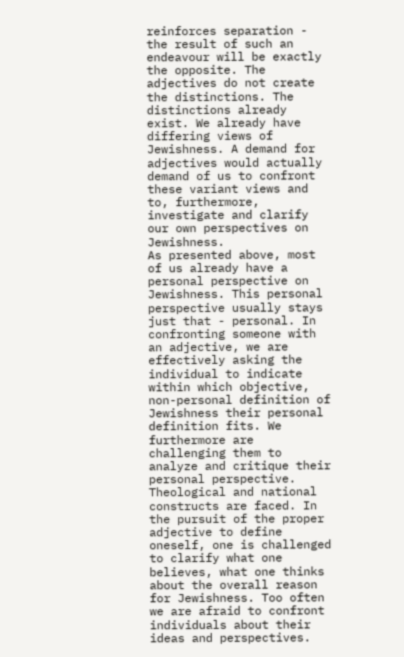reinforces separation - the result of such an endeavour will be exactly the opposite. The adjectives do not create the distinctions. The distinctions already exist. We already have differing views of Jewishness. A demand for adjectives would actually demand of us to confront these variant views and to, furthermore, investigate and clarify our own perspectives on Jewishness.
As presented above, most of us already have a personal perspective on Jewishness. This personal perspective usually stays just that - personal. In confronting someone with an adjective, we are effectively asking the individual to indicate within which objective, non-personal definition of Jewishness their personal definition fits. We furthermore are challenging them to analyze and critique their personal perspective. Theological and national constructs are faced. In the pursuit of the proper adjective to define oneself, one is challenged to clarify what one believes, what one thinks about the overall reason for Jewishness. Too often we are afraid to confront individuals about their ideas and perspectives.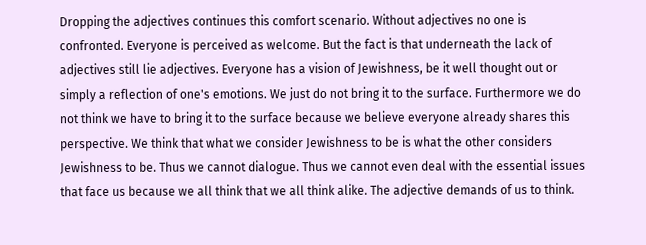Dropping the adjectives continues this comfort scenario. Without adjectives no one is confronted. Everyone is perceived as welcome. But the fact is that underneath the lack of adjectives still lie adjectives. Everyone has a vision of Jewishness, be it well thought out or simply a reflection of one's emotions. We just do not bring it to the surface. Furthermore we do not think we have to bring it to the surface because we believe everyone already shares this perspective. We think that what we consider Jewishness to be is what the other considers Jewishness to be. Thus we cannot dialogue. Thus we cannot even deal with the essential issues that face us because we all think that we all think alike. The adjective demands of us to think.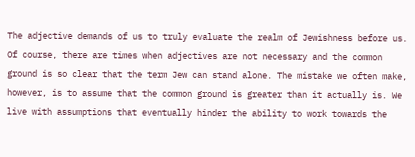The adjective demands of us to truly evaluate the realm of Jewishness before us. Of course, there are times when adjectives are not necessary and the common ground is so clear that the term Jew can stand alone. The mistake we often make, however, is to assume that the common ground is greater than it actually is. We live with assumptions that eventually hinder the ability to work towards the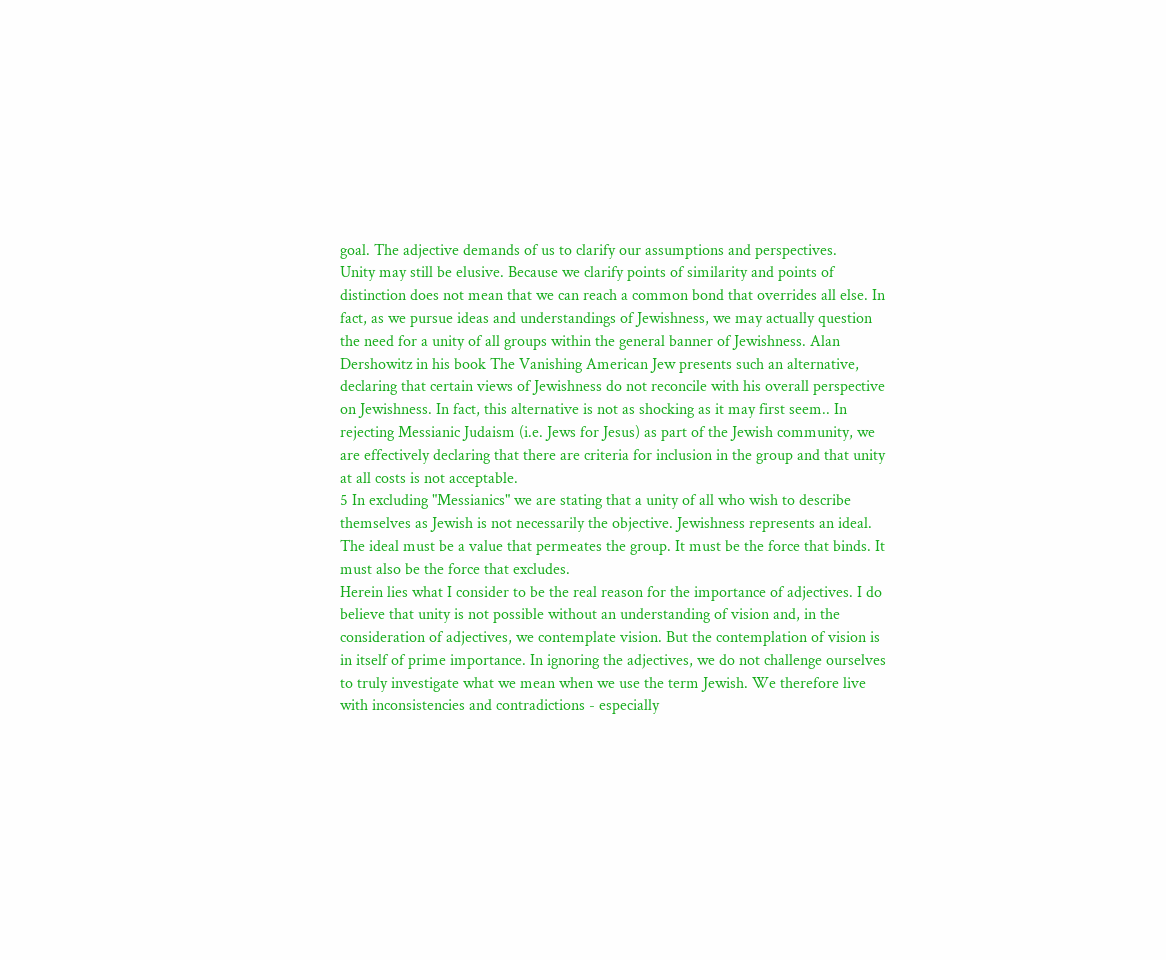goal. The adjective demands of us to clarify our assumptions and perspectives.
Unity may still be elusive. Because we clarify points of similarity and points of distinction does not mean that we can reach a common bond that overrides all else. In fact, as we pursue ideas and understandings of Jewishness, we may actually question the need for a unity of all groups within the general banner of Jewishness. Alan Dershowitz in his book The Vanishing American Jew presents such an alternative, declaring that certain views of Jewishness do not reconcile with his overall perspective on Jewishness. In fact, this alternative is not as shocking as it may first seem.. In rejecting Messianic Judaism (i.e. Jews for Jesus) as part of the Jewish community, we are effectively declaring that there are criteria for inclusion in the group and that unity at all costs is not acceptable.
5 In excluding "Messianics" we are stating that a unity of all who wish to describe themselves as Jewish is not necessarily the objective. Jewishness represents an ideal. The ideal must be a value that permeates the group. It must be the force that binds. It must also be the force that excludes.
Herein lies what I consider to be the real reason for the importance of adjectives. I do believe that unity is not possible without an understanding of vision and, in the consideration of adjectives, we contemplate vision. But the contemplation of vision is in itself of prime importance. In ignoring the adjectives, we do not challenge ourselves to truly investigate what we mean when we use the term Jewish. We therefore live with inconsistencies and contradictions - especially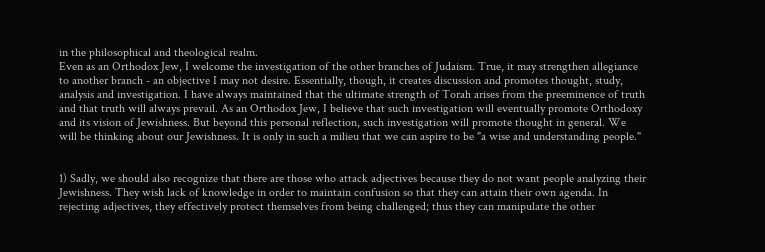in the philosophical and theological realm.
Even as an Orthodox Jew, I welcome the investigation of the other branches of Judaism. True, it may strengthen allegiance to another branch - an objective I may not desire. Essentially, though, it creates discussion and promotes thought, study, analysis and investigation. I have always maintained that the ultimate strength of Torah arises from the preeminence of truth and that truth will always prevail. As an Orthodox Jew, I believe that such investigation will eventually promote Orthodoxy and its vision of Jewishness. But beyond this personal reflection, such investigation will promote thought in general. We will be thinking about our Jewishness. It is only in such a milieu that we can aspire to be "a wise and understanding people."


1) Sadly, we should also recognize that there are those who attack adjectives because they do not want people analyzing their Jewishness. They wish lack of knowledge in order to maintain confusion so that they can attain their own agenda. In rejecting adjectives, they effectively protect themselves from being challenged; thus they can manipulate the other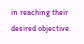in reaching their desired objective.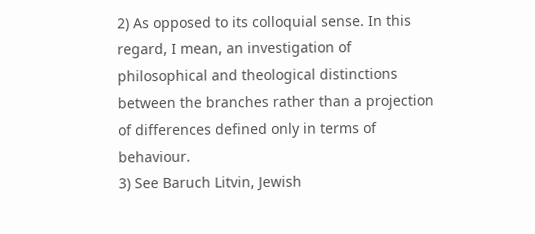2) As opposed to its colloquial sense. In this regard, I mean, an investigation of philosophical and theological distinctions between the branches rather than a projection of differences defined only in terms of behaviour.
3) See Baruch Litvin, Jewish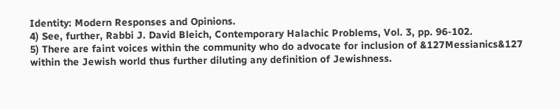Identity: Modern Responses and Opinions.
4) See, further, Rabbi J. David Bleich, Contemporary Halachic Problems, Vol. 3, pp. 96-102.
5) There are faint voices within the community who do advocate for inclusion of &127Messianics&127 within the Jewish world thus further diluting any definition of Jewishness.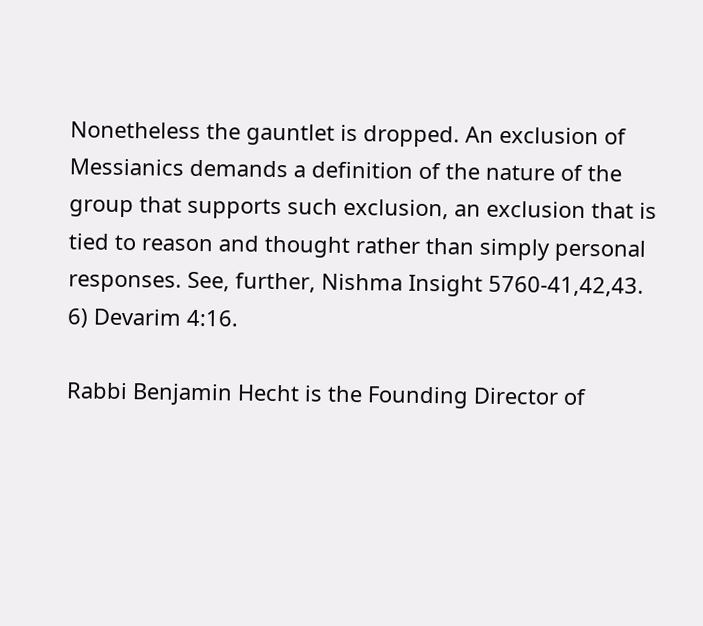Nonetheless the gauntlet is dropped. An exclusion of Messianics demands a definition of the nature of the group that supports such exclusion, an exclusion that is tied to reason and thought rather than simply personal responses. See, further, Nishma Insight 5760-41,42,43.
6) Devarim 4:16.

Rabbi Benjamin Hecht is the Founding Director of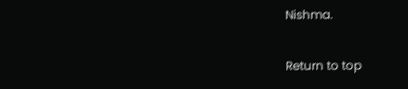Nishma.

Return to top